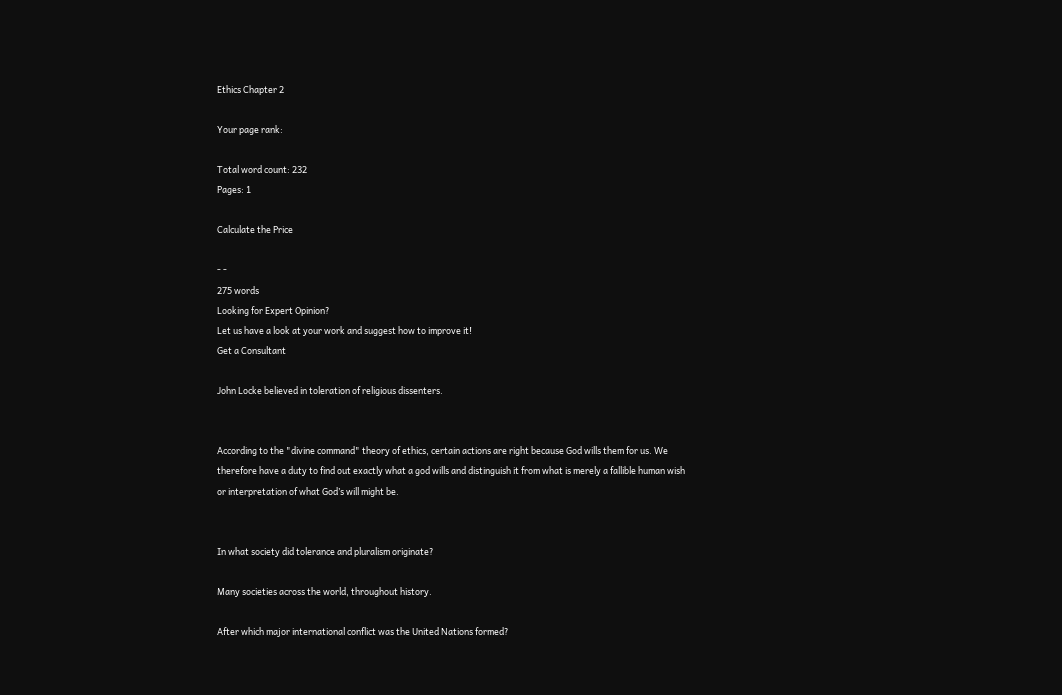Ethics Chapter 2

Your page rank:

Total word count: 232
Pages: 1

Calculate the Price

- -
275 words
Looking for Expert Opinion?
Let us have a look at your work and suggest how to improve it!
Get a Consultant

John Locke believed in toleration of religious dissenters.


According to the "divine command" theory of ethics, certain actions are right because God wills them for us. We therefore have a duty to find out exactly what a god wills and distinguish it from what is merely a fallible human wish or interpretation of what God’s will might be.


In what society did tolerance and pluralism originate?

Many societies across the world, throughout history.

After which major international conflict was the United Nations formed?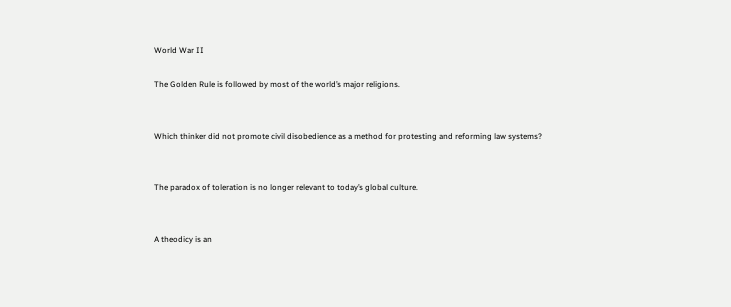World War II

The Golden Rule is followed by most of the world’s major religions.


Which thinker did not promote civil disobedience as a method for protesting and reforming law systems?


The paradox of toleration is no longer relevant to today’s global culture.


A theodicy is an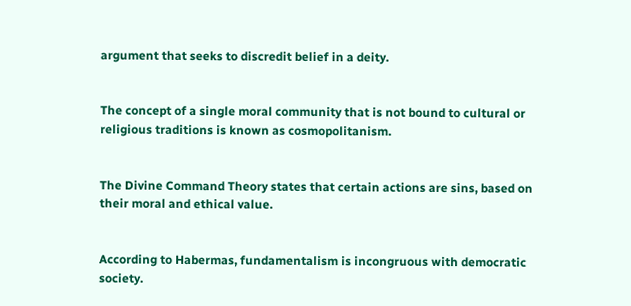argument that seeks to discredit belief in a deity.


The concept of a single moral community that is not bound to cultural or religious traditions is known as cosmopolitanism.


The Divine Command Theory states that certain actions are sins, based on their moral and ethical value.


According to Habermas, fundamentalism is incongruous with democratic society.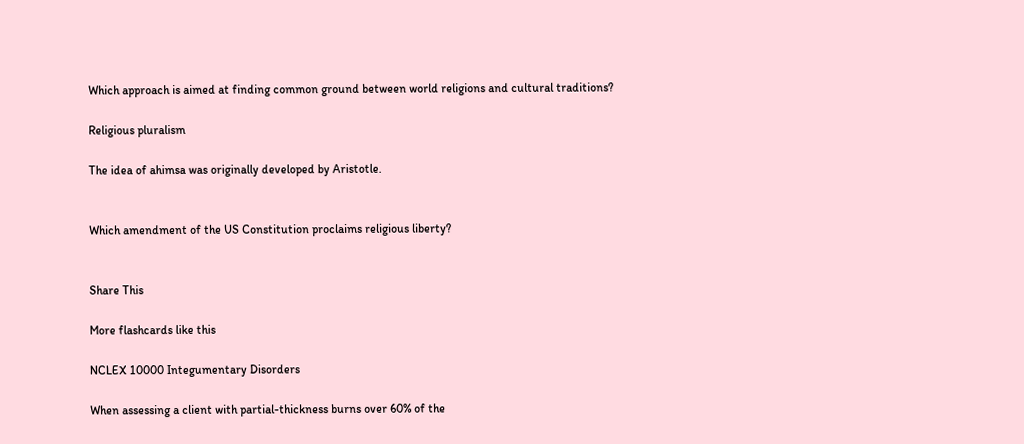Which approach is aimed at finding common ground between world religions and cultural traditions?

Religious pluralism

The idea of ahimsa was originally developed by Aristotle.


Which amendment of the US Constitution proclaims religious liberty?


Share This

More flashcards like this

NCLEX 10000 Integumentary Disorders

When assessing a client with partial-thickness burns over 60% of the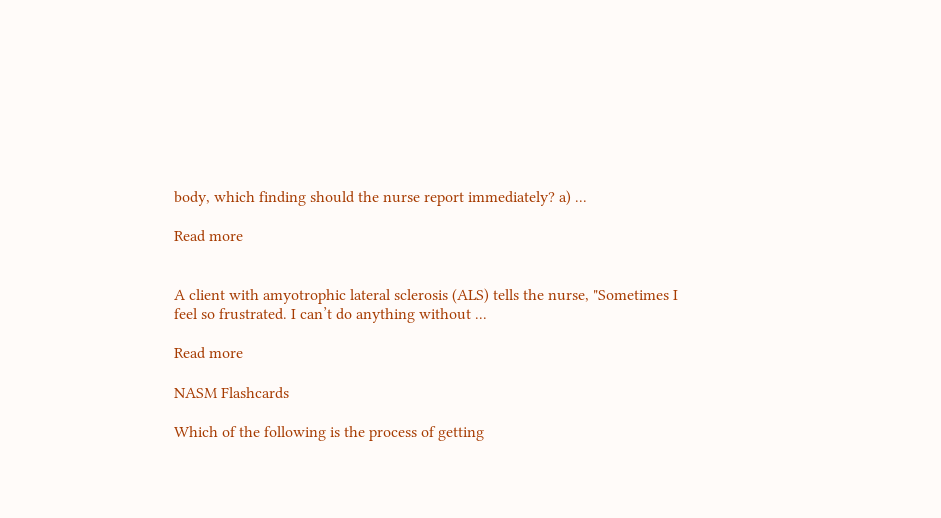body, which finding should the nurse report immediately? a) ...

Read more


A client with amyotrophic lateral sclerosis (ALS) tells the nurse, "Sometimes I feel so frustrated. I can’t do anything without ...

Read more

NASM Flashcards

Which of the following is the process of getting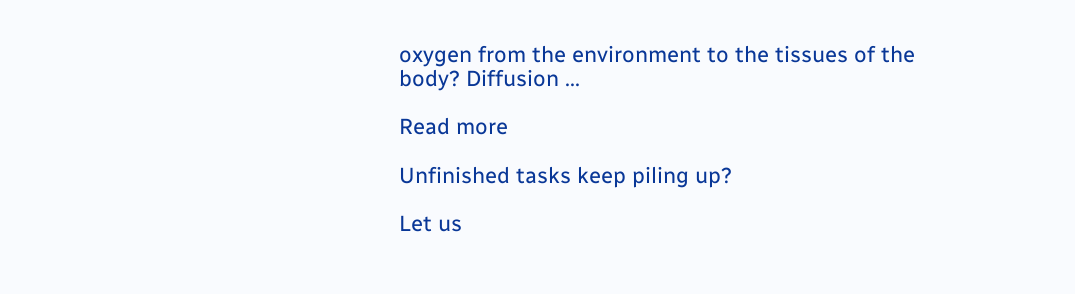oxygen from the environment to the tissues of the body? Diffusion ...

Read more

Unfinished tasks keep piling up?

Let us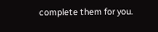complete them for you.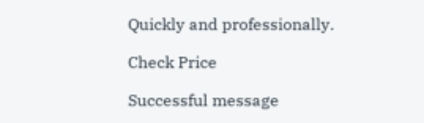Quickly and professionally.

Check Price

Successful message